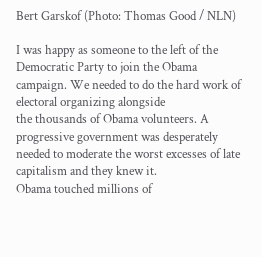Bert Garskof (Photo: Thomas Good / NLN)

I was happy as someone to the left of the Democratic Party to join the Obama
campaign. We needed to do the hard work of electoral organizing alongside
the thousands of Obama volunteers. A progressive government was desperately
needed to moderate the worst excesses of late capitalism and they knew it.
Obama touched millions of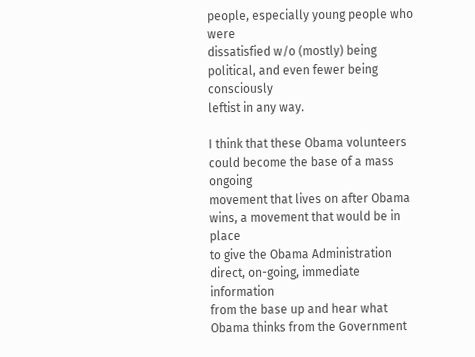people, especially young people who were
dissatisfied w/o (mostly) being political, and even fewer being consciously
leftist in any way.

I think that these Obama volunteers could become the base of a mass ongoing
movement that lives on after Obama wins, a movement that would be in place
to give the Obama Administration direct, on-going, immediate information
from the base up and hear what Obama thinks from the Government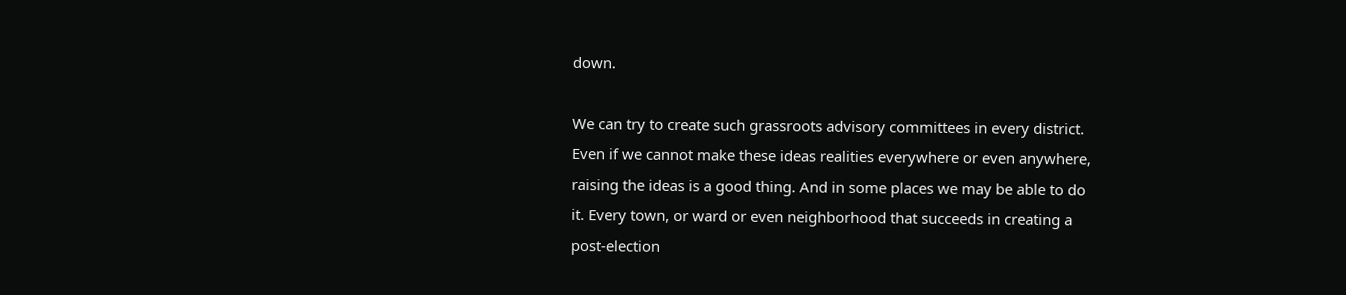down.

We can try to create such grassroots advisory committees in every district.
Even if we cannot make these ideas realities everywhere or even anywhere,
raising the ideas is a good thing. And in some places we may be able to do
it. Every town, or ward or even neighborhood that succeeds in creating a
post-election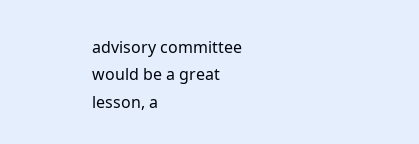advisory committee would be a great lesson, a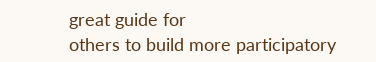great guide for
others to build more participatory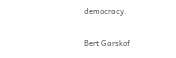democracy.

Bert Garskof